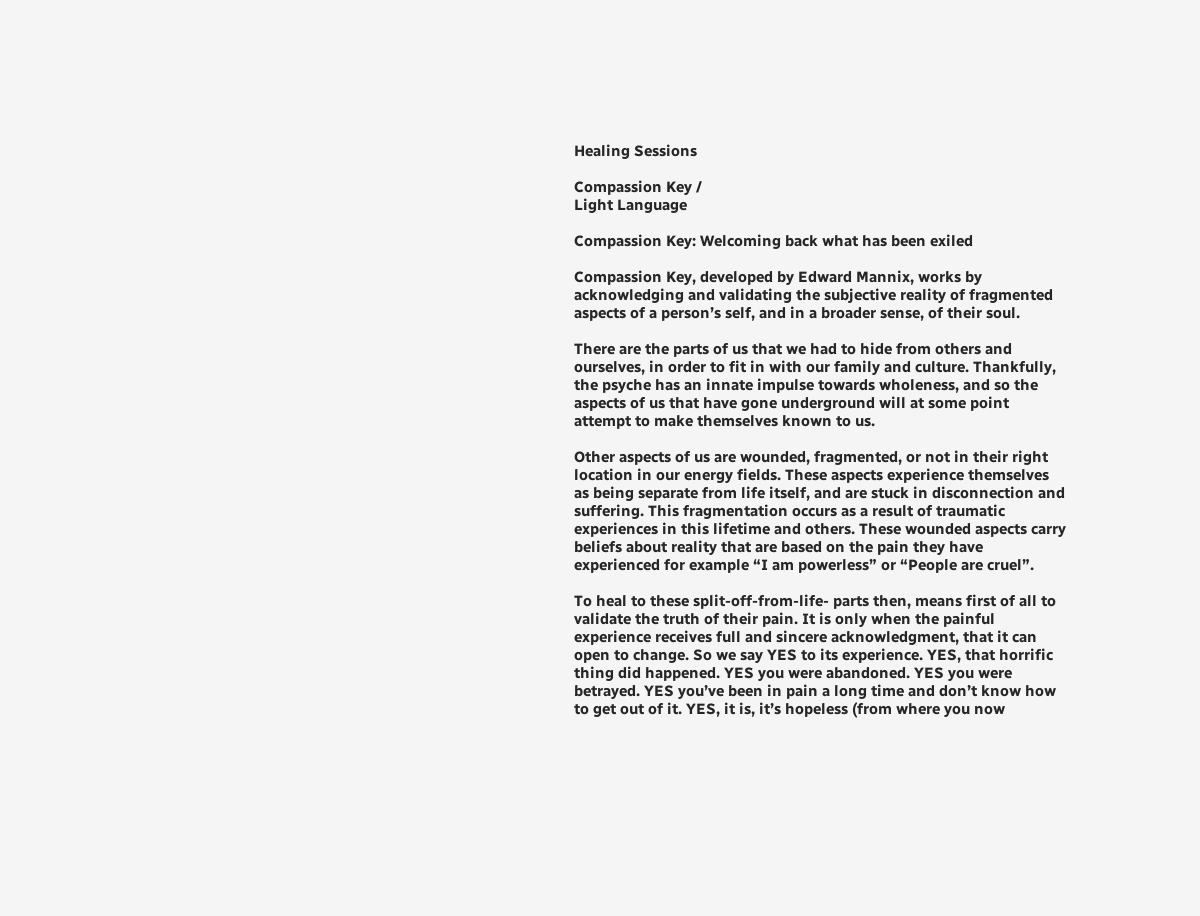Healing Sessions

Compassion Key /
Light Language

Compassion Key: Welcoming back what has been exiled

Compassion Key, developed by Edward Mannix, works by acknowledging and validating the subjective reality of fragmented aspects of a person’s self, and in a broader sense, of their soul.

There are the parts of us that we had to hide from others and ourselves, in order to fit in with our family and culture. Thankfully, the psyche has an innate impulse towards wholeness, and so the aspects of us that have gone underground will at some point attempt to make themselves known to us.

Other aspects of us are wounded, fragmented, or not in their right location in our energy fields. These aspects experience themselves as being separate from life itself, and are stuck in disconnection and suffering. This fragmentation occurs as a result of traumatic experiences in this lifetime and others. These wounded aspects carry beliefs about reality that are based on the pain they have experienced for example “I am powerless” or “People are cruel”.

To heal to these split-off-from-life- parts then, means first of all to validate the truth of their pain. It is only when the painful experience receives full and sincere acknowledgment, that it can open to change. So we say YES to its experience. YES, that horrific thing did happened. YES you were abandoned. YES you were betrayed. YES you’ve been in pain a long time and don’t know how to get out of it. YES, it is, it’s hopeless (from where you now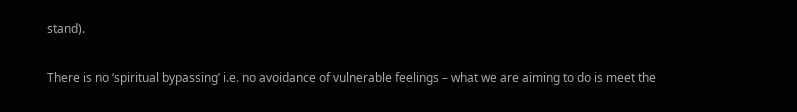stand).

There is no ‘spiritual bypassing’ i.e. no avoidance of vulnerable feelings – what we are aiming to do is meet the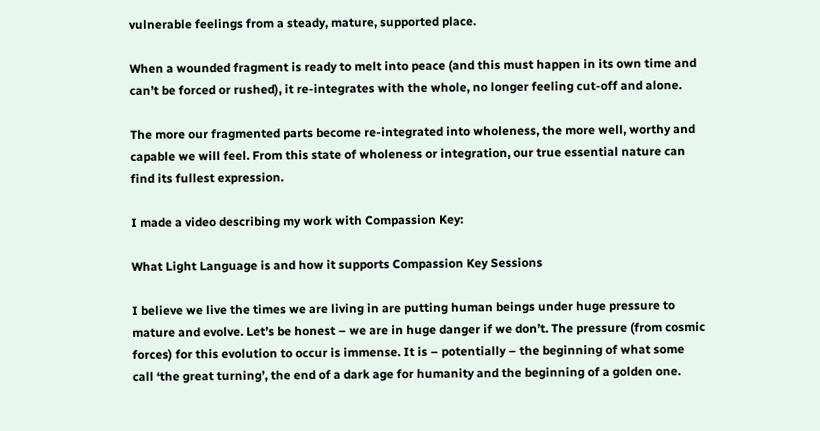vulnerable feelings from a steady, mature, supported place.

When a wounded fragment is ready to melt into peace (and this must happen in its own time and can’t be forced or rushed), it re-integrates with the whole, no longer feeling cut-off and alone.

The more our fragmented parts become re-integrated into wholeness, the more well, worthy and capable we will feel. From this state of wholeness or integration, our true essential nature can find its fullest expression.

I made a video describing my work with Compassion Key:

What Light Language is and how it supports Compassion Key Sessions

I believe we live the times we are living in are putting human beings under huge pressure to mature and evolve. Let’s be honest – we are in huge danger if we don’t. The pressure (from cosmic forces) for this evolution to occur is immense. It is – potentially – the beginning of what some call ‘the great turning’, the end of a dark age for humanity and the beginning of a golden one.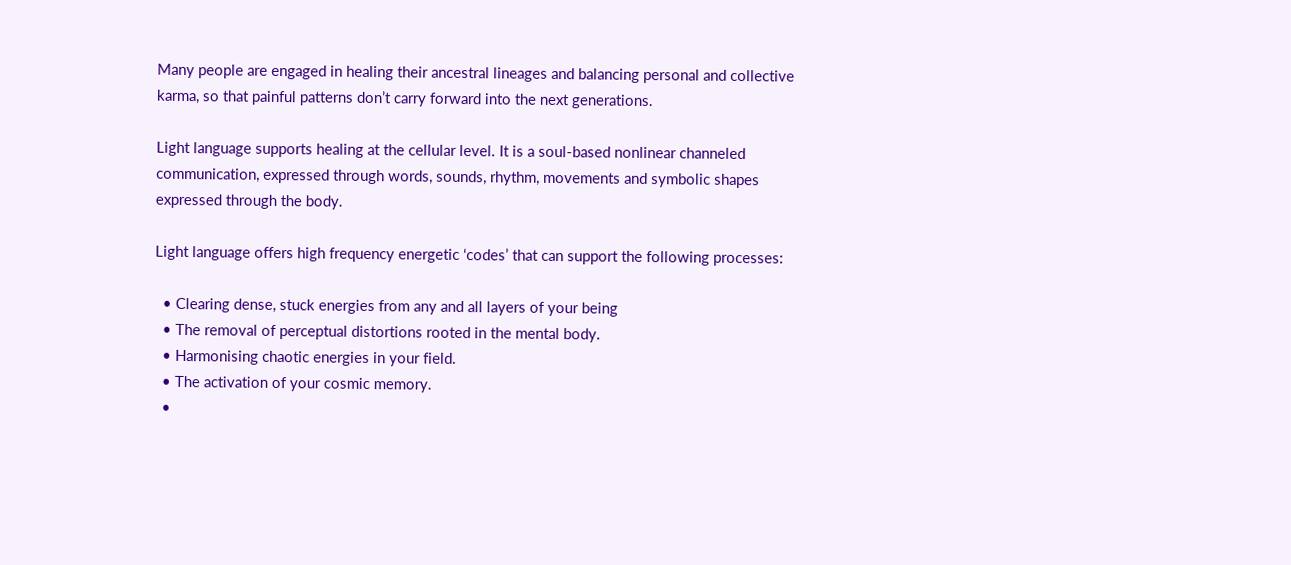Many people are engaged in healing their ancestral lineages and balancing personal and collective karma, so that painful patterns don’t carry forward into the next generations.

Light language supports healing at the cellular level. It is a soul-based nonlinear channeled communication, expressed through words, sounds, rhythm, movements and symbolic shapes expressed through the body.

Light language offers high frequency energetic ‘codes’ that can support the following processes:

  • Clearing dense, stuck energies from any and all layers of your being
  • The removal of perceptual distortions rooted in the mental body.
  • Harmonising chaotic energies in your field.
  • The activation of your cosmic memory.
  •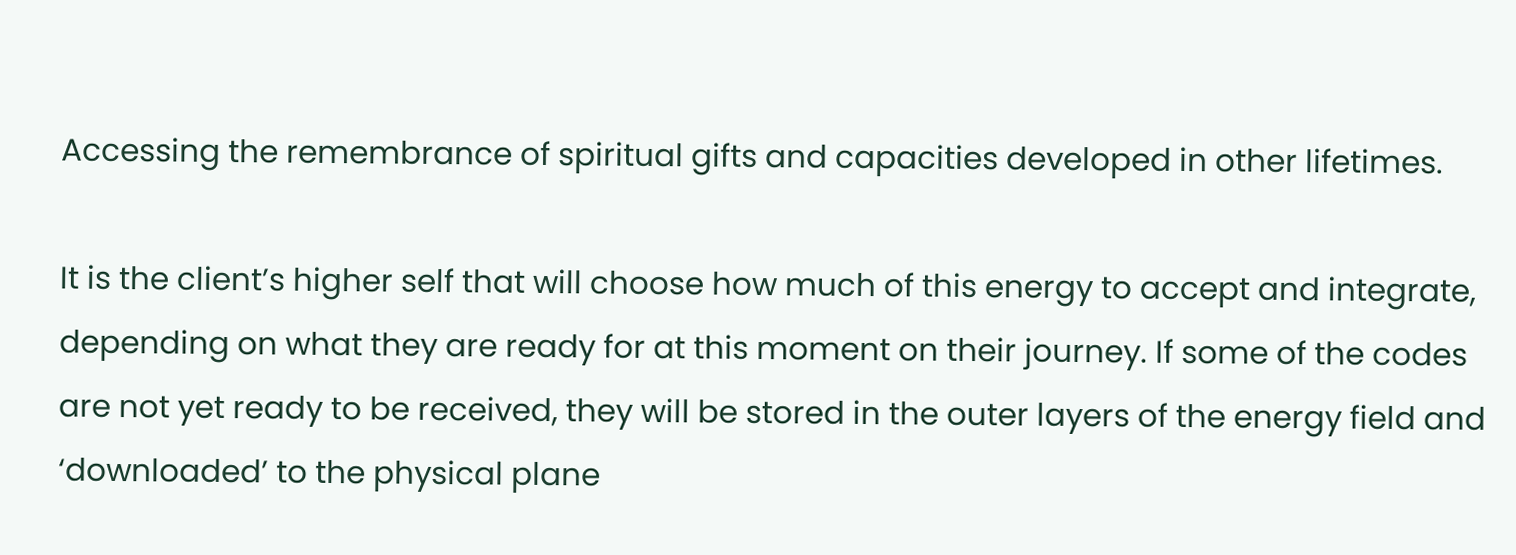Accessing the remembrance of spiritual gifts and capacities developed in other lifetimes.

It is the client’s higher self that will choose how much of this energy to accept and integrate, depending on what they are ready for at this moment on their journey. If some of the codes are not yet ready to be received, they will be stored in the outer layers of the energy field and ‘downloaded’ to the physical plane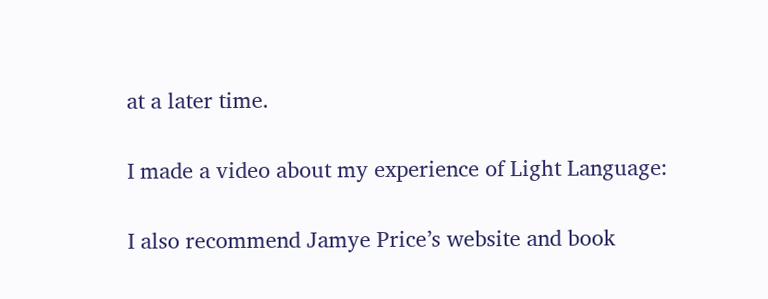at a later time.

I made a video about my experience of Light Language:

I also recommend Jamye Price’s website and book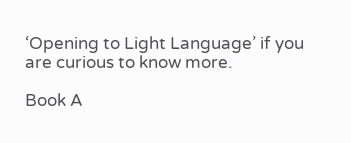‘Opening to Light Language’ if you are curious to know more.

Book A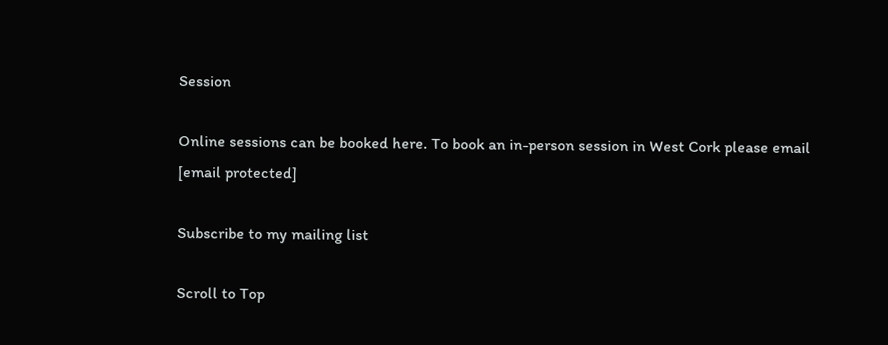Session

Online sessions can be booked here. To book an in-person session in West Cork please email [email protected]

Subscribe to my mailing list

Scroll to Top